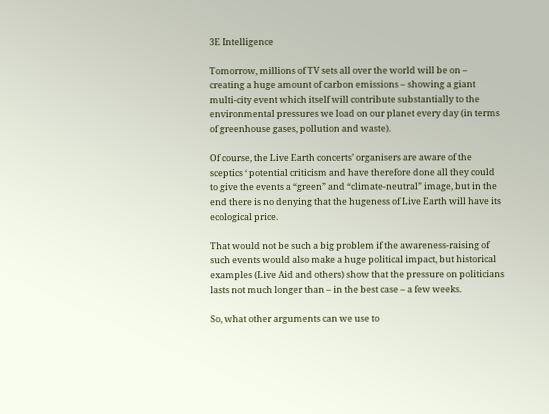3E Intelligence

Tomorrow, millions of TV sets all over the world will be on – creating a huge amount of carbon emissions – showing a giant multi-city event which itself will contribute substantially to the environmental pressures we load on our planet every day (in terms of greenhouse gases, pollution and waste).

Of course, the Live Earth concerts’ organisers are aware of the sceptics ‘ potential criticism and have therefore done all they could to give the events a “green” and “climate-neutral” image, but in the end there is no denying that the hugeness of Live Earth will have its ecological price.

That would not be such a big problem if the awareness-raising of such events would also make a huge political impact, but historical examples (Live Aid and others) show that the pressure on politicians lasts not much longer than – in the best case – a few weeks.

So, what other arguments can we use to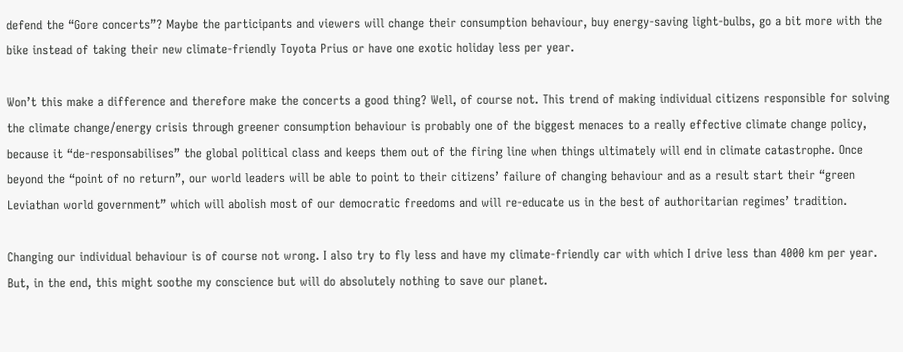defend the “Gore concerts”? Maybe the participants and viewers will change their consumption behaviour, buy energy-saving light-bulbs, go a bit more with the bike instead of taking their new climate-friendly Toyota Prius or have one exotic holiday less per year.

Won’t this make a difference and therefore make the concerts a good thing? Well, of course not. This trend of making individual citizens responsible for solving the climate change/energy crisis through greener consumption behaviour is probably one of the biggest menaces to a really effective climate change policy, because it “de-responsabilises” the global political class and keeps them out of the firing line when things ultimately will end in climate catastrophe. Once beyond the “point of no return”, our world leaders will be able to point to their citizens’ failure of changing behaviour and as a result start their “green Leviathan world government” which will abolish most of our democratic freedoms and will re-educate us in the best of authoritarian regimes’ tradition.

Changing our individual behaviour is of course not wrong. I also try to fly less and have my climate-friendly car with which I drive less than 4000 km per year. But, in the end, this might soothe my conscience but will do absolutely nothing to save our planet.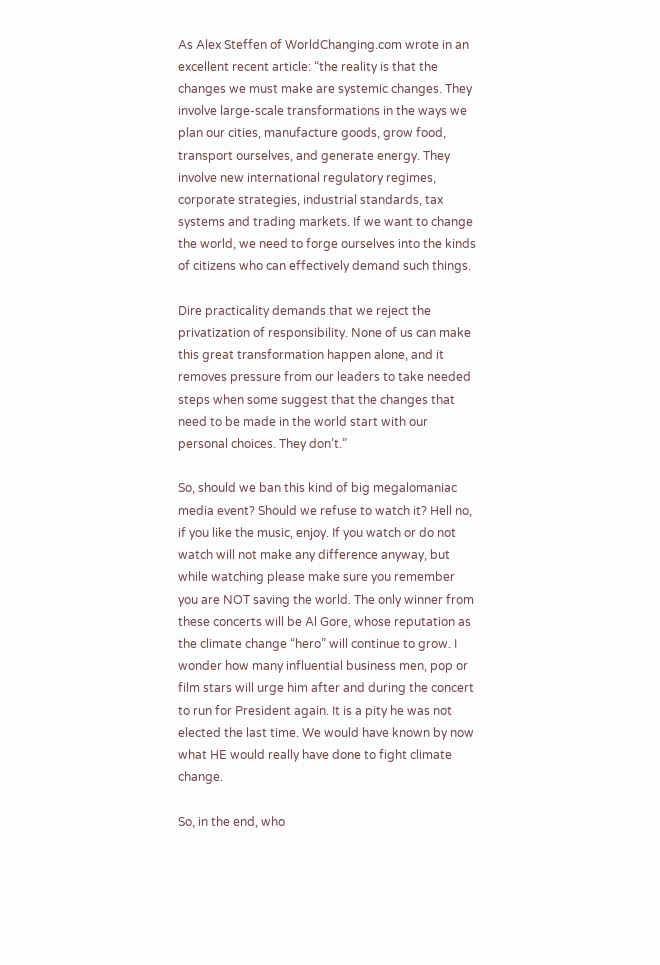As Alex Steffen of WorldChanging.com wrote in an excellent recent article: “the reality is that the changes we must make are systemic changes. They involve large-scale transformations in the ways we plan our cities, manufacture goods, grow food, transport ourselves, and generate energy. They involve new international regulatory regimes, corporate strategies, industrial standards, tax systems and trading markets. If we want to change the world, we need to forge ourselves into the kinds of citizens who can effectively demand such things.

Dire practicality demands that we reject the privatization of responsibility. None of us can make this great transformation happen alone, and it removes pressure from our leaders to take needed steps when some suggest that the changes that need to be made in the world start with our personal choices. They don’t.”

So, should we ban this kind of big megalomaniac media event? Should we refuse to watch it? Hell no, if you like the music, enjoy. If you watch or do not watch will not make any difference anyway, but while watching please make sure you remember you are NOT saving the world. The only winner from these concerts will be Al Gore, whose reputation as the climate change “hero” will continue to grow. I wonder how many influential business men, pop or film stars will urge him after and during the concert to run for President again. It is a pity he was not elected the last time. We would have known by now what HE would really have done to fight climate change.

So, in the end, who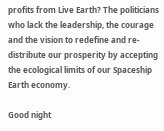profits from Live Earth? The politicians who lack the leadership, the courage and the vision to redefine and re-distribute our prosperity by accepting the ecological limits of our Spaceship Earth economy.

Good night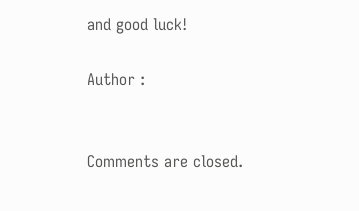and good luck!

Author :


Comments are closed.